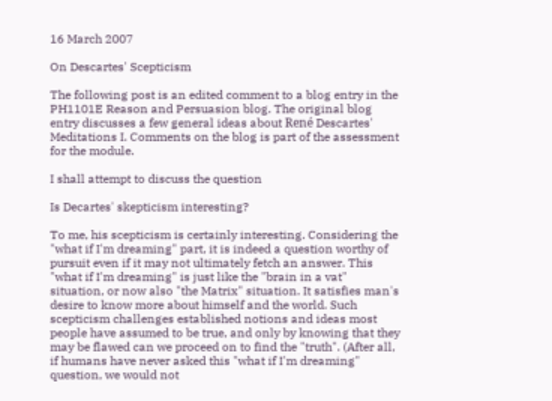16 March 2007

On Descartes' Scepticism

The following post is an edited comment to a blog entry in the PH1101E Reason and Persuasion blog. The original blog entry discusses a few general ideas about René Descartes' Meditations I. Comments on the blog is part of the assessment for the module.

I shall attempt to discuss the question

Is Decartes' skepticism interesting?

To me, his scepticism is certainly interesting. Considering the "what if I'm dreaming" part, it is indeed a question worthy of pursuit even if it may not ultimately fetch an answer. This "what if I'm dreaming" is just like the "brain in a vat" situation, or now also "the Matrix" situation. It satisfies man's desire to know more about himself and the world. Such scepticism challenges established notions and ideas most people have assumed to be true, and only by knowing that they may be flawed can we proceed on to find the "truth". (After all, if humans have never asked this "what if I'm dreaming" question, we would not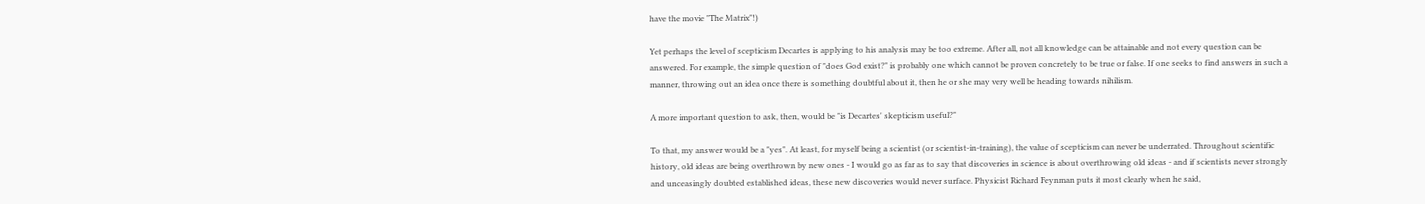have the movie "The Matrix"!)

Yet perhaps the level of scepticism Decartes is applying to his analysis may be too extreme. After all, not all knowledge can be attainable and not every question can be answered. For example, the simple question of "does God exist?" is probably one which cannot be proven concretely to be true or false. If one seeks to find answers in such a manner, throwing out an idea once there is something doubtful about it, then he or she may very well be heading towards nihilism.

A more important question to ask, then, would be "is Decartes' skepticism useful?"

To that, my answer would be a "yes". At least, for myself being a scientist (or scientist-in-training), the value of scepticism can never be underrated. Throughout scientific history, old ideas are being overthrown by new ones - I would go as far as to say that discoveries in science is about overthrowing old ideas - and if scientists never strongly and unceasingly doubted established ideas, these new discoveries would never surface. Physicist Richard Feynman puts it most clearly when he said,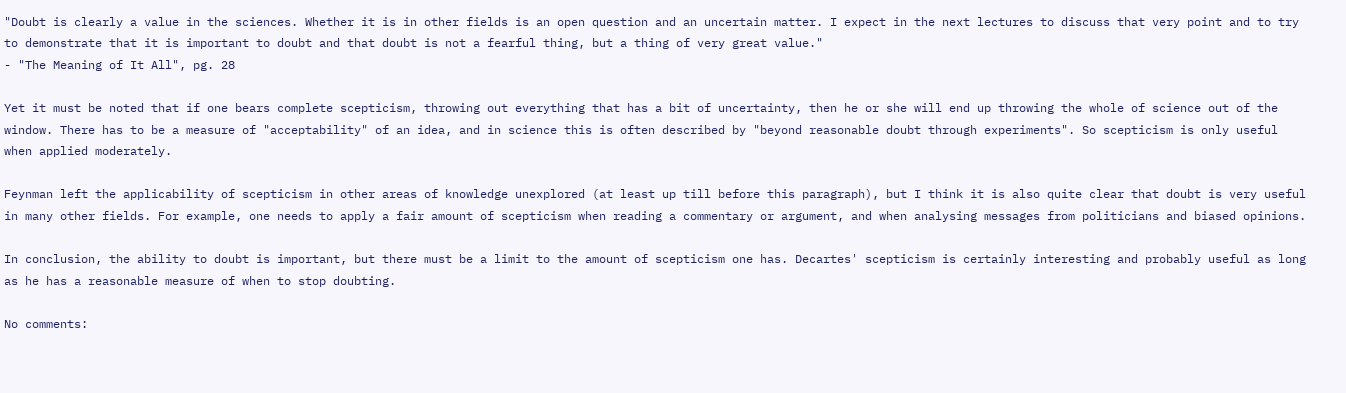"Doubt is clearly a value in the sciences. Whether it is in other fields is an open question and an uncertain matter. I expect in the next lectures to discuss that very point and to try to demonstrate that it is important to doubt and that doubt is not a fearful thing, but a thing of very great value."
- "The Meaning of It All", pg. 28

Yet it must be noted that if one bears complete scepticism, throwing out everything that has a bit of uncertainty, then he or she will end up throwing the whole of science out of the window. There has to be a measure of "acceptability" of an idea, and in science this is often described by "beyond reasonable doubt through experiments". So scepticism is only useful when applied moderately.

Feynman left the applicability of scepticism in other areas of knowledge unexplored (at least up till before this paragraph), but I think it is also quite clear that doubt is very useful in many other fields. For example, one needs to apply a fair amount of scepticism when reading a commentary or argument, and when analysing messages from politicians and biased opinions.

In conclusion, the ability to doubt is important, but there must be a limit to the amount of scepticism one has. Decartes' scepticism is certainly interesting and probably useful as long as he has a reasonable measure of when to stop doubting.

No comments: